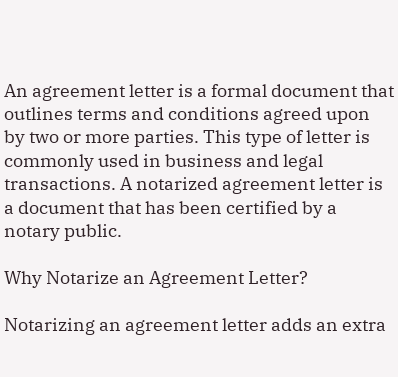An agreement letter is a formal document that outlines terms and conditions agreed upon by two or more parties. This type of letter is commonly used in business and legal transactions. A notarized agreement letter is a document that has been certified by a notary public.

Why Notarize an Agreement Letter?

Notarizing an agreement letter adds an extra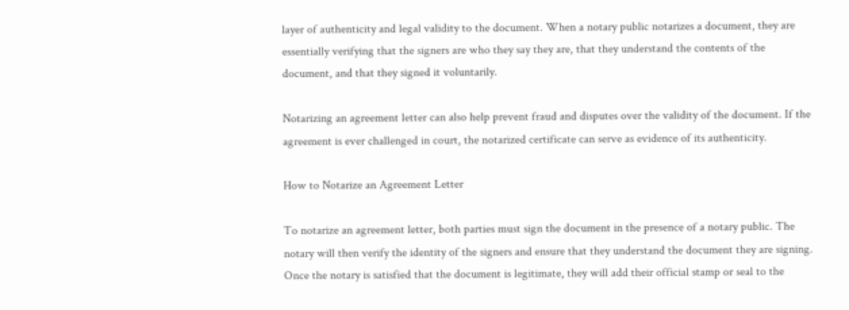layer of authenticity and legal validity to the document. When a notary public notarizes a document, they are essentially verifying that the signers are who they say they are, that they understand the contents of the document, and that they signed it voluntarily.

Notarizing an agreement letter can also help prevent fraud and disputes over the validity of the document. If the agreement is ever challenged in court, the notarized certificate can serve as evidence of its authenticity.

How to Notarize an Agreement Letter

To notarize an agreement letter, both parties must sign the document in the presence of a notary public. The notary will then verify the identity of the signers and ensure that they understand the document they are signing. Once the notary is satisfied that the document is legitimate, they will add their official stamp or seal to the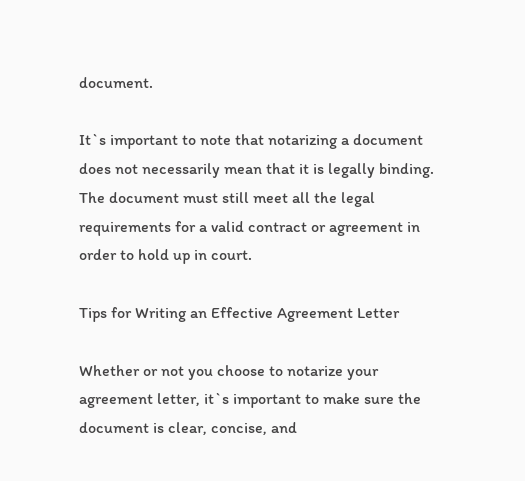document.

It`s important to note that notarizing a document does not necessarily mean that it is legally binding. The document must still meet all the legal requirements for a valid contract or agreement in order to hold up in court.

Tips for Writing an Effective Agreement Letter

Whether or not you choose to notarize your agreement letter, it`s important to make sure the document is clear, concise, and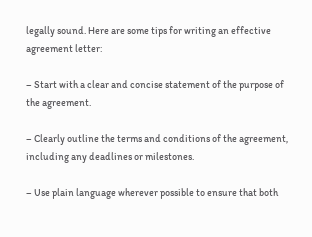legally sound. Here are some tips for writing an effective agreement letter:

– Start with a clear and concise statement of the purpose of the agreement.

– Clearly outline the terms and conditions of the agreement, including any deadlines or milestones.

– Use plain language wherever possible to ensure that both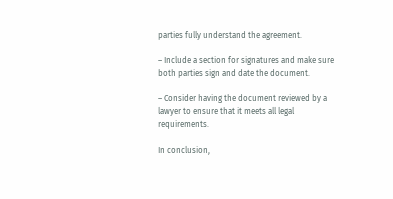parties fully understand the agreement.

– Include a section for signatures and make sure both parties sign and date the document.

– Consider having the document reviewed by a lawyer to ensure that it meets all legal requirements.

In conclusion,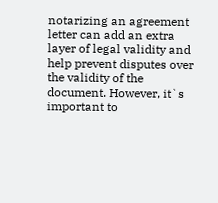notarizing an agreement letter can add an extra layer of legal validity and help prevent disputes over the validity of the document. However, it`s important to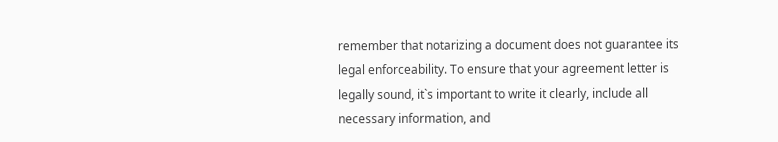remember that notarizing a document does not guarantee its legal enforceability. To ensure that your agreement letter is legally sound, it`s important to write it clearly, include all necessary information, and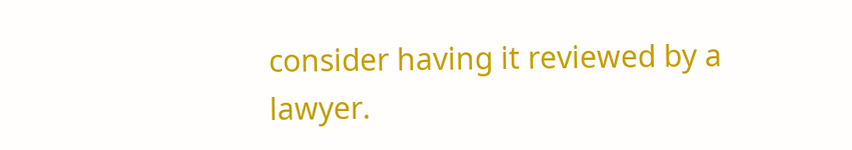consider having it reviewed by a lawyer.